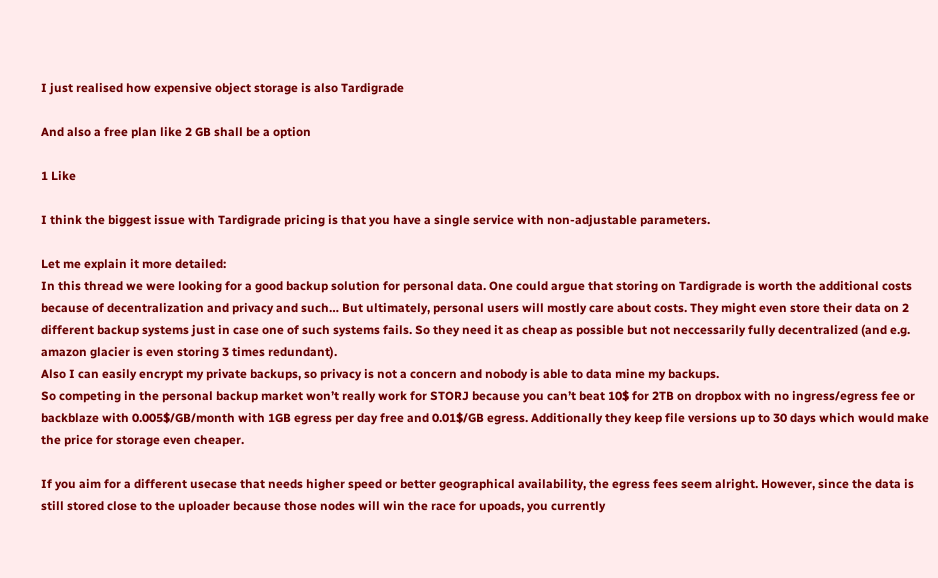I just realised how expensive object storage is also Tardigrade

And also a free plan like 2 GB shall be a option

1 Like

I think the biggest issue with Tardigrade pricing is that you have a single service with non-adjustable parameters.

Let me explain it more detailed:
In this thread we were looking for a good backup solution for personal data. One could argue that storing on Tardigrade is worth the additional costs because of decentralization and privacy and such… But ultimately, personal users will mostly care about costs. They might even store their data on 2 different backup systems just in case one of such systems fails. So they need it as cheap as possible but not neccessarily fully decentralized (and e.g. amazon glacier is even storing 3 times redundant).
Also I can easily encrypt my private backups, so privacy is not a concern and nobody is able to data mine my backups.
So competing in the personal backup market won’t really work for STORJ because you can’t beat 10$ for 2TB on dropbox with no ingress/egress fee or backblaze with 0.005$/GB/month with 1GB egress per day free and 0.01$/GB egress. Additionally they keep file versions up to 30 days which would make the price for storage even cheaper.

If you aim for a different usecase that needs higher speed or better geographical availability, the egress fees seem alright. However, since the data is still stored close to the uploader because those nodes will win the race for upoads, you currently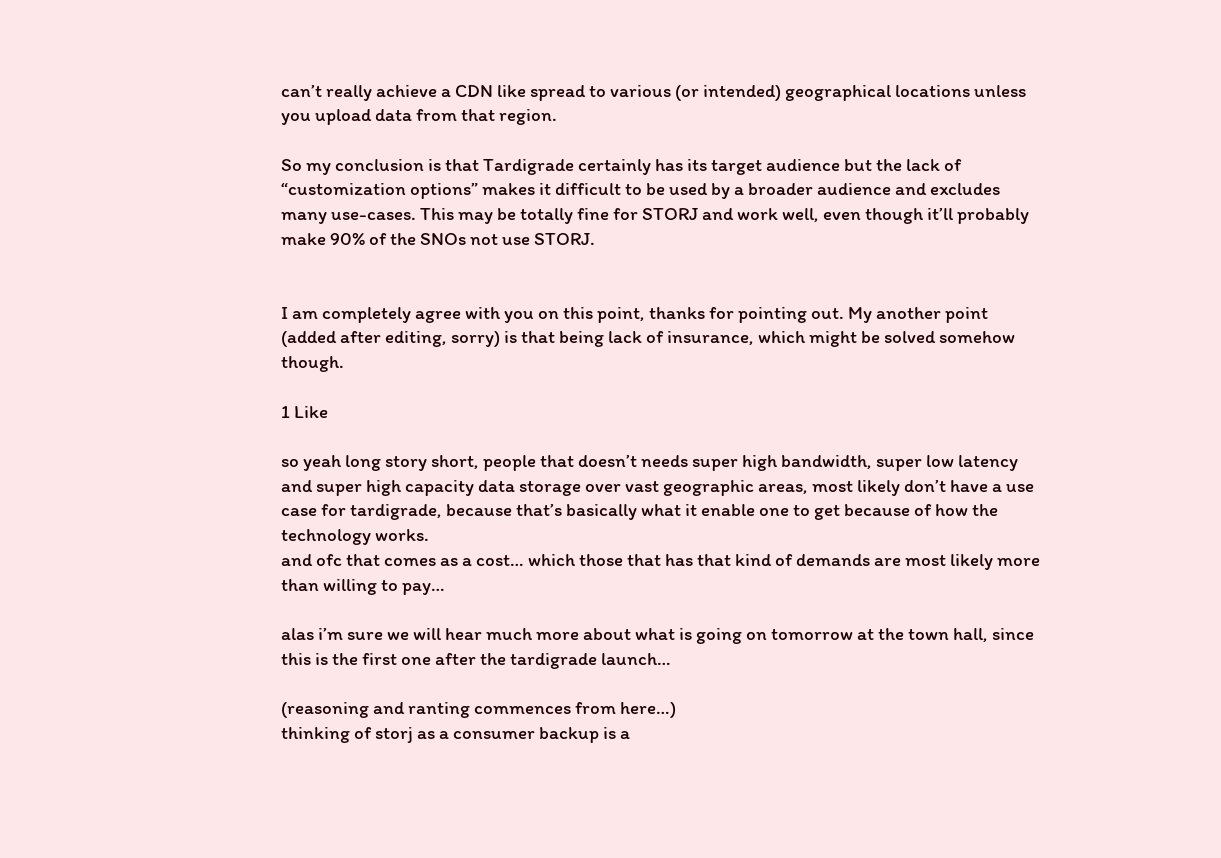can’t really achieve a CDN like spread to various (or intended) geographical locations unless you upload data from that region.

So my conclusion is that Tardigrade certainly has its target audience but the lack of “customization options” makes it difficult to be used by a broader audience and excludes many use-cases. This may be totally fine for STORJ and work well, even though it’ll probably make 90% of the SNOs not use STORJ.


I am completely agree with you on this point, thanks for pointing out. My another point (added after editing, sorry) is that being lack of insurance, which might be solved somehow though.

1 Like

so yeah long story short, people that doesn’t needs super high bandwidth, super low latency and super high capacity data storage over vast geographic areas, most likely don’t have a use case for tardigrade, because that’s basically what it enable one to get because of how the technology works.
and ofc that comes as a cost… which those that has that kind of demands are most likely more than willing to pay…

alas i’m sure we will hear much more about what is going on tomorrow at the town hall, since this is the first one after the tardigrade launch…

(reasoning and ranting commences from here…)
thinking of storj as a consumer backup is a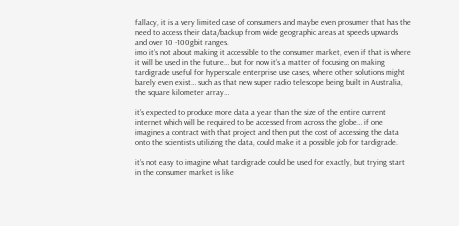fallacy, it is a very limited case of consumers and maybe even prosumer that has the need to access their data/backup from wide geographic areas at speeds upwards and over 10 -100gbit ranges.
imo it’s not about making it accessible to the consumer market, even if that is where it will be used in the future… but for now it’s a matter of focusing on making tardigrade useful for hyperscale enterprise use cases, where other solutions might barely even exist… such as that new super radio telescope being built in Australia, the square kilometer array…

it’s expected to produce more data a year than the size of the entire current internet which will be required to be accessed from across the globe… if one imagines a contract with that project and then put the cost of accessing the data onto the scientists utilizing the data, could make it a possible job for tardigrade.

it’s not easy to imagine what tardigrade could be used for exactly, but trying start in the consumer market is like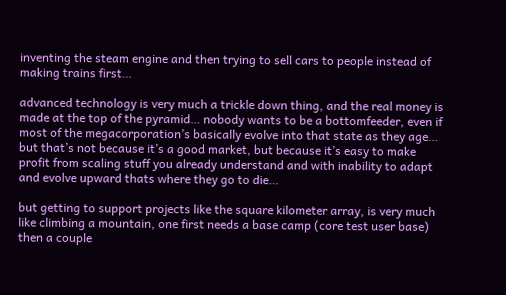inventing the steam engine and then trying to sell cars to people instead of making trains first…

advanced technology is very much a trickle down thing, and the real money is made at the top of the pyramid… nobody wants to be a bottomfeeder, even if most of the megacorporation’s basically evolve into that state as they age… but that’s not because it’s a good market, but because it’s easy to make profit from scaling stuff you already understand and with inability to adapt and evolve upward thats where they go to die…

but getting to support projects like the square kilometer array, is very much like climbing a mountain, one first needs a base camp (core test user base) then a couple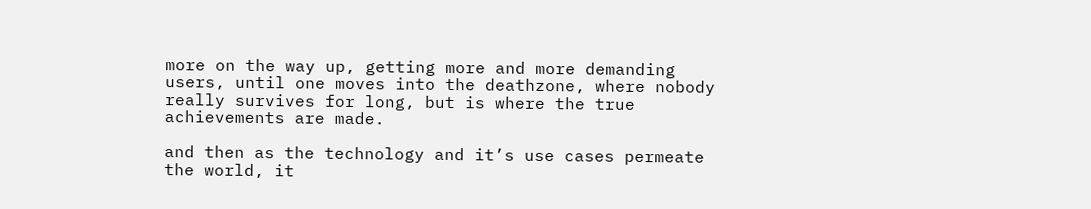more on the way up, getting more and more demanding users, until one moves into the deathzone, where nobody really survives for long, but is where the true achievements are made.

and then as the technology and it’s use cases permeate the world, it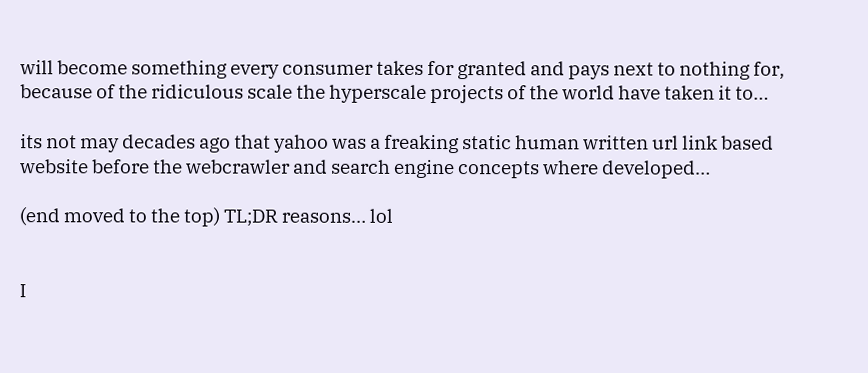will become something every consumer takes for granted and pays next to nothing for, because of the ridiculous scale the hyperscale projects of the world have taken it to…

its not may decades ago that yahoo was a freaking static human written url link based website before the webcrawler and search engine concepts where developed…

(end moved to the top) TL;DR reasons… lol


I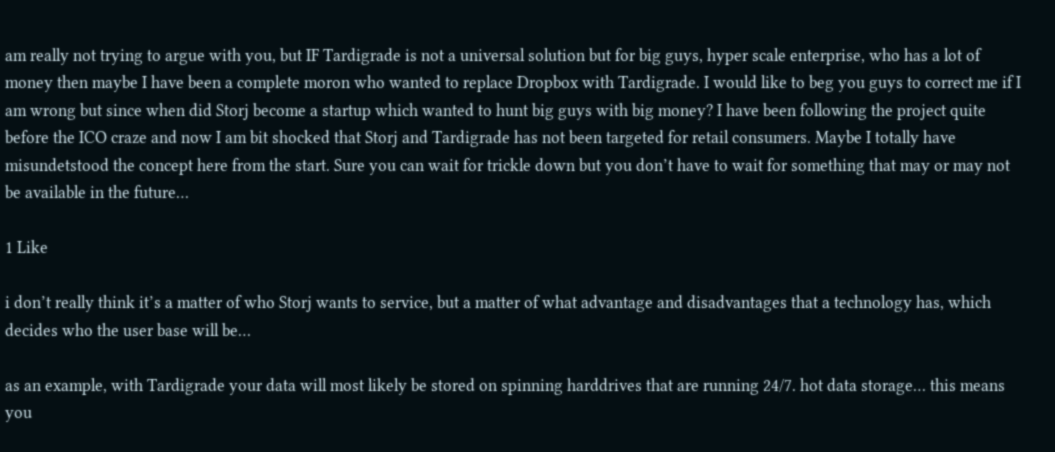am really not trying to argue with you, but IF Tardigrade is not a universal solution but for big guys, hyper scale enterprise, who has a lot of money then maybe I have been a complete moron who wanted to replace Dropbox with Tardigrade. I would like to beg you guys to correct me if I am wrong but since when did Storj become a startup which wanted to hunt big guys with big money? I have been following the project quite before the ICO craze and now I am bit shocked that Storj and Tardigrade has not been targeted for retail consumers. Maybe I totally have misundetstood the concept here from the start. Sure you can wait for trickle down but you don’t have to wait for something that may or may not be available in the future…

1 Like

i don’t really think it’s a matter of who Storj wants to service, but a matter of what advantage and disadvantages that a technology has, which decides who the user base will be…

as an example, with Tardigrade your data will most likely be stored on spinning harddrives that are running 24/7. hot data storage… this means you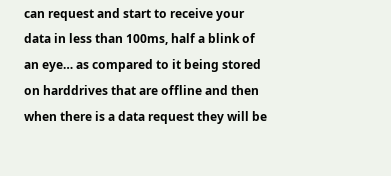can request and start to receive your data in less than 100ms, half a blink of an eye… as compared to it being stored on harddrives that are offline and then when there is a data request they will be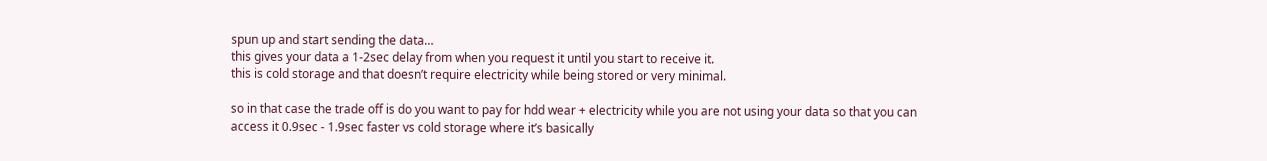spun up and start sending the data…
this gives your data a 1-2sec delay from when you request it until you start to receive it.
this is cold storage and that doesn’t require electricity while being stored or very minimal.

so in that case the trade off is do you want to pay for hdd wear + electricity while you are not using your data so that you can access it 0.9sec - 1.9sec faster vs cold storage where it’s basically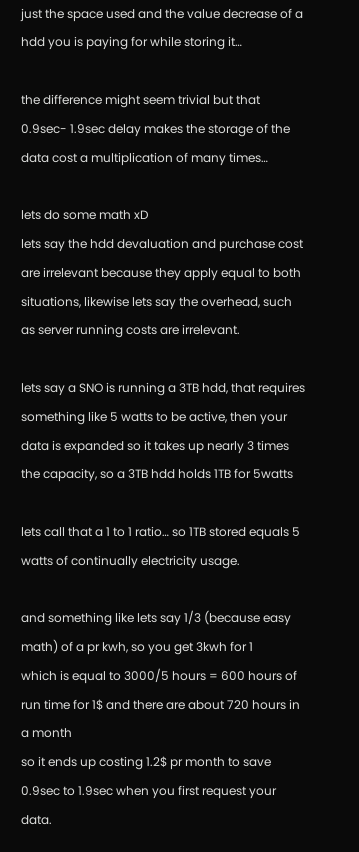just the space used and the value decrease of a hdd you is paying for while storing it…

the difference might seem trivial but that 0.9sec- 1.9sec delay makes the storage of the data cost a multiplication of many times…

lets do some math xD
lets say the hdd devaluation and purchase cost are irrelevant because they apply equal to both situations, likewise lets say the overhead, such as server running costs are irrelevant.

lets say a SNO is running a 3TB hdd, that requires something like 5 watts to be active, then your data is expanded so it takes up nearly 3 times the capacity, so a 3TB hdd holds 1TB for 5watts

lets call that a 1 to 1 ratio… so 1TB stored equals 5 watts of continually electricity usage.

and something like lets say 1/3 (because easy math) of a pr kwh, so you get 3kwh for 1
which is equal to 3000/5 hours = 600 hours of run time for 1$ and there are about 720 hours in a month
so it ends up costing 1.2$ pr month to save 0.9sec to 1.9sec when you first request your data.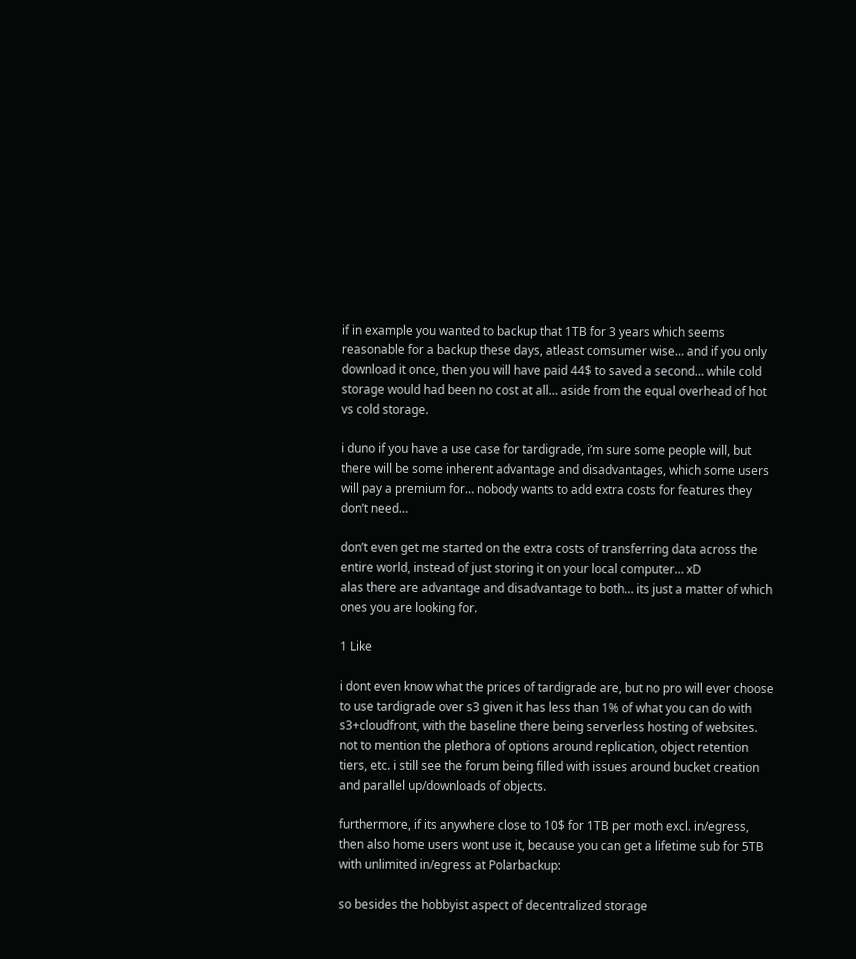if in example you wanted to backup that 1TB for 3 years which seems reasonable for a backup these days, atleast comsumer wise… and if you only download it once, then you will have paid 44$ to saved a second… while cold storage would had been no cost at all… aside from the equal overhead of hot vs cold storage.

i duno if you have a use case for tardigrade, i’m sure some people will, but there will be some inherent advantage and disadvantages, which some users will pay a premium for… nobody wants to add extra costs for features they don’t need…

don’t even get me started on the extra costs of transferring data across the entire world, instead of just storing it on your local computer… xD
alas there are advantage and disadvantage to both… its just a matter of which ones you are looking for.

1 Like

i dont even know what the prices of tardigrade are, but no pro will ever choose to use tardigrade over s3 given it has less than 1% of what you can do with s3+cloudfront, with the baseline there being serverless hosting of websites. not to mention the plethora of options around replication, object retention tiers, etc. i still see the forum being filled with issues around bucket creation and parallel up/downloads of objects.

furthermore, if its anywhere close to 10$ for 1TB per moth excl. in/egress, then also home users wont use it, because you can get a lifetime sub for 5TB with unlimited in/egress at Polarbackup:

so besides the hobbyist aspect of decentralized storage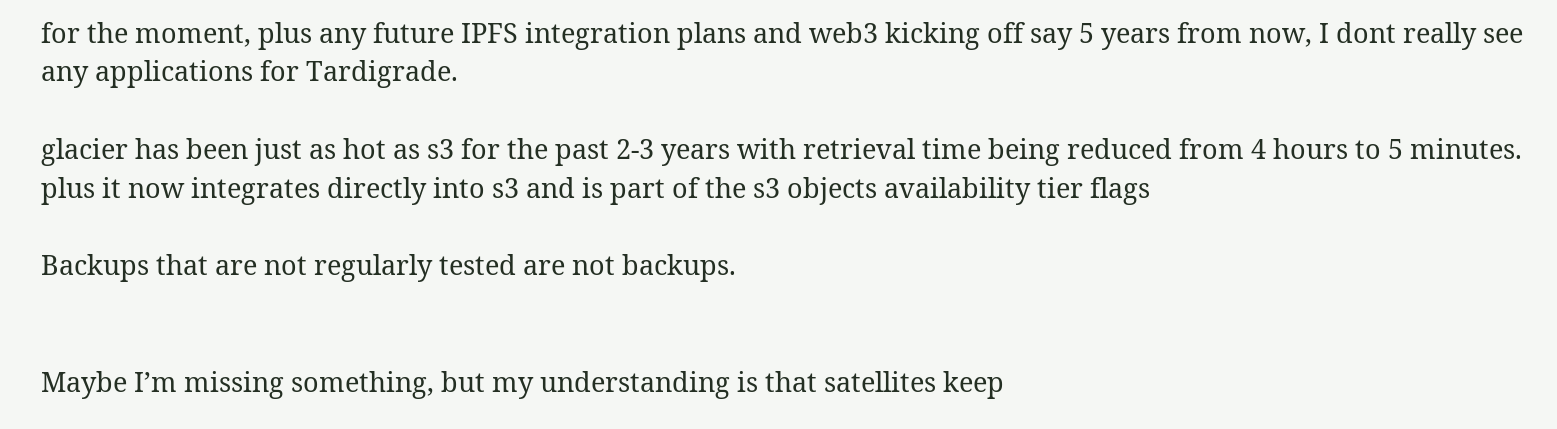for the moment, plus any future IPFS integration plans and web3 kicking off say 5 years from now, I dont really see any applications for Tardigrade.

glacier has been just as hot as s3 for the past 2-3 years with retrieval time being reduced from 4 hours to 5 minutes. plus it now integrates directly into s3 and is part of the s3 objects availability tier flags

Backups that are not regularly tested are not backups.


Maybe I’m missing something, but my understanding is that satellites keep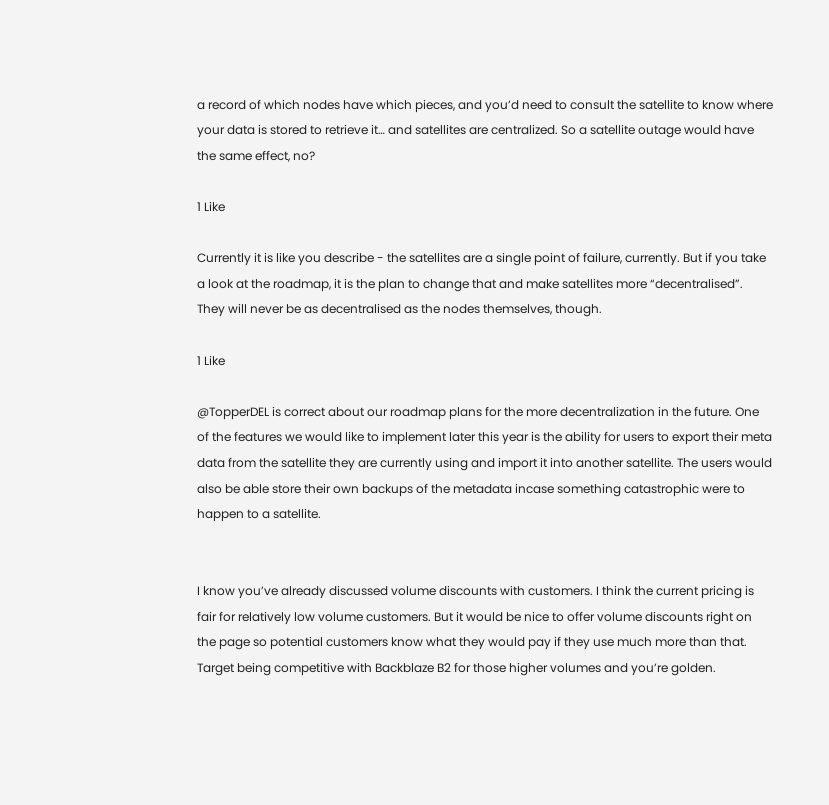a record of which nodes have which pieces, and you’d need to consult the satellite to know where your data is stored to retrieve it… and satellites are centralized. So a satellite outage would have the same effect, no?

1 Like

Currently it is like you describe - the satellites are a single point of failure, currently. But if you take a look at the roadmap, it is the plan to change that and make satellites more “decentralised”. They will never be as decentralised as the nodes themselves, though.

1 Like

@TopperDEL is correct about our roadmap plans for the more decentralization in the future. One of the features we would like to implement later this year is the ability for users to export their meta data from the satellite they are currently using and import it into another satellite. The users would also be able store their own backups of the metadata incase something catastrophic were to happen to a satellite.


I know you’ve already discussed volume discounts with customers. I think the current pricing is fair for relatively low volume customers. But it would be nice to offer volume discounts right on the page so potential customers know what they would pay if they use much more than that. Target being competitive with Backblaze B2 for those higher volumes and you’re golden.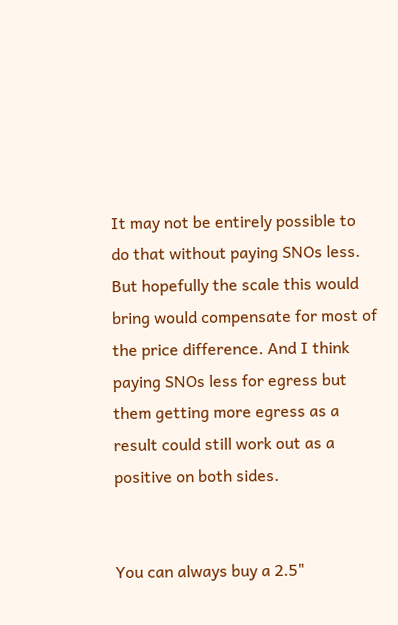It may not be entirely possible to do that without paying SNOs less. But hopefully the scale this would bring would compensate for most of the price difference. And I think paying SNOs less for egress but them getting more egress as a result could still work out as a positive on both sides.


You can always buy a 2.5"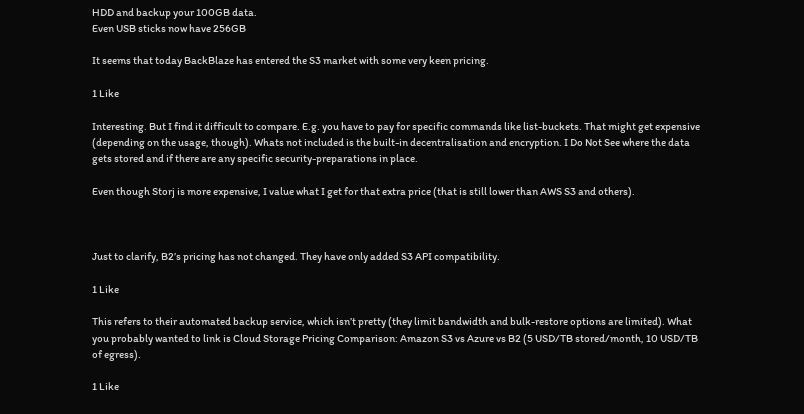HDD and backup your 100GB data.
Even USB sticks now have 256GB

It seems that today BackBlaze has entered the S3 market with some very keen pricing.

1 Like

Interesting. But I find it difficult to compare. E.g. you have to pay for specific commands like list-buckets. That might get expensive (depending on the usage, though). Whats not included is the built-in decentralisation and encryption. I Do Not See where the data gets stored and if there are any specific security-preparations in place.

Even though Storj is more expensive, I value what I get for that extra price (that is still lower than AWS S3 and others).



Just to clarify, B2’s pricing has not changed. They have only added S3 API compatibility.

1 Like

This refers to their automated backup service, which isn’t pretty (they limit bandwidth and bulk-restore options are limited). What you probably wanted to link is Cloud Storage Pricing Comparison: Amazon S3 vs Azure vs B2 (5 USD/TB stored/month, 10 USD/TB of egress).

1 Like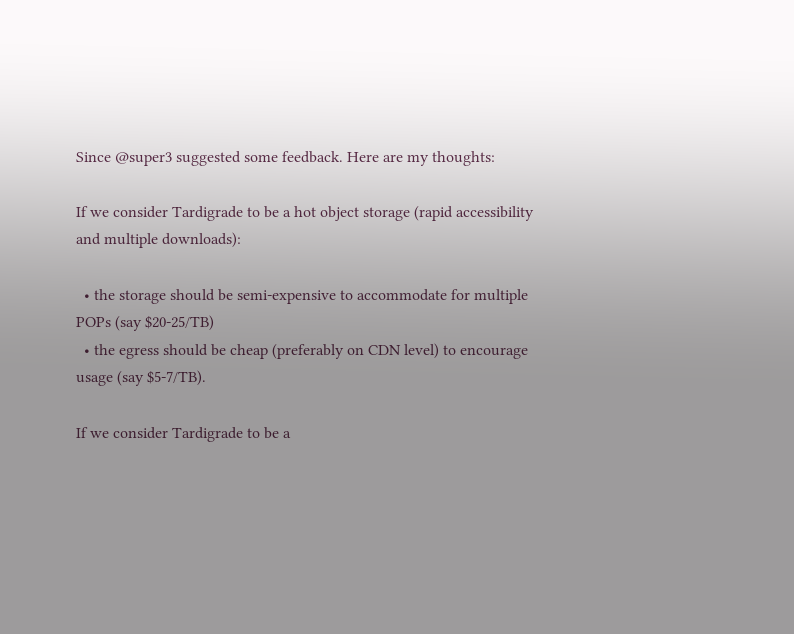Since @super3 suggested some feedback. Here are my thoughts:

If we consider Tardigrade to be a hot object storage (rapid accessibility and multiple downloads):

  • the storage should be semi-expensive to accommodate for multiple POPs (say $20-25/TB)
  • the egress should be cheap (preferably on CDN level) to encourage usage (say $5-7/TB).

If we consider Tardigrade to be a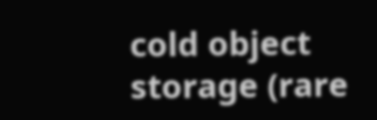cold object storage (rare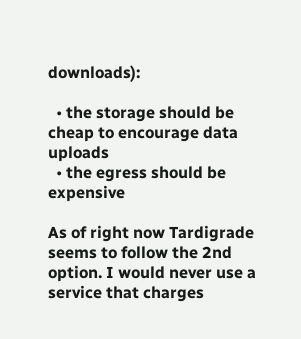downloads):

  • the storage should be cheap to encourage data uploads
  • the egress should be expensive

As of right now Tardigrade seems to follow the 2nd option. I would never use a service that charges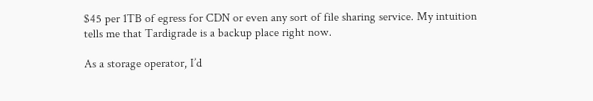$45 per 1TB of egress for CDN or even any sort of file sharing service. My intuition tells me that Tardigrade is a backup place right now.

As a storage operator, I’d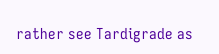rather see Tardigrade as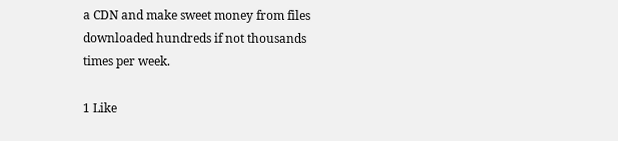a CDN and make sweet money from files downloaded hundreds if not thousands times per week.

1 Like